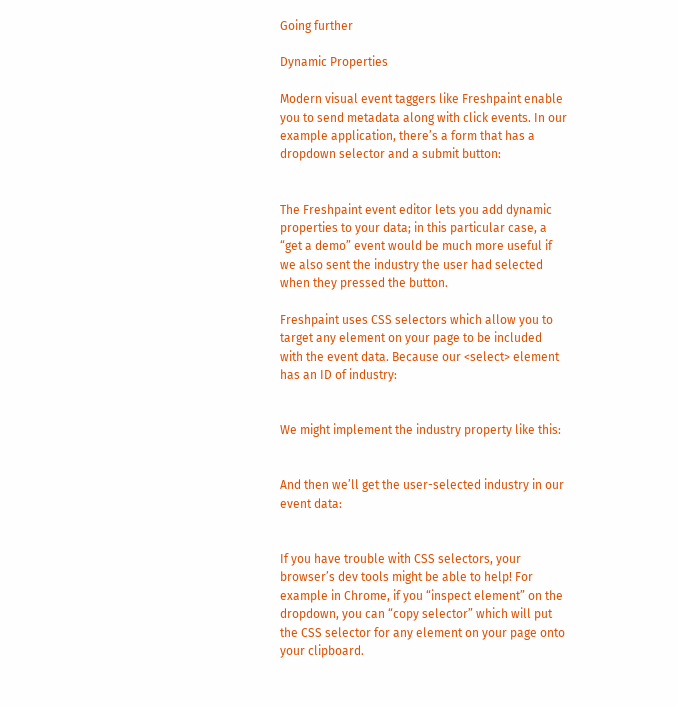Going further

Dynamic Properties

Modern visual event taggers like Freshpaint enable you to send metadata along with click events. In our example application, there’s a form that has a dropdown selector and a submit button:


The Freshpaint event editor lets you add dynamic properties to your data; in this particular case, a “get a demo” event would be much more useful if we also sent the industry the user had selected when they pressed the button.

Freshpaint uses CSS selectors which allow you to target any element on your page to be included with the event data. Because our <select> element has an ID of industry:


We might implement the industry property like this:


And then we’ll get the user-selected industry in our event data:


If you have trouble with CSS selectors, your browser’s dev tools might be able to help! For example in Chrome, if you “inspect element” on the dropdown, you can “copy selector” which will put the CSS selector for any element on your page onto your clipboard.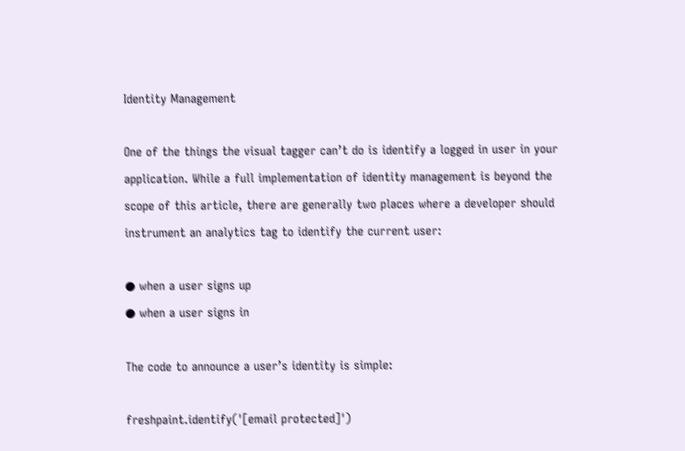Identity Management

One of the things the visual tagger can’t do is identify a logged in user in your application. While a full implementation of identity management is beyond the scope of this article, there are generally two places where a developer should instrument an analytics tag to identify the current user:

● when a user signs up
● when a user signs in

The code to announce a user’s identity is simple:

freshpaint.identify('[email protected]')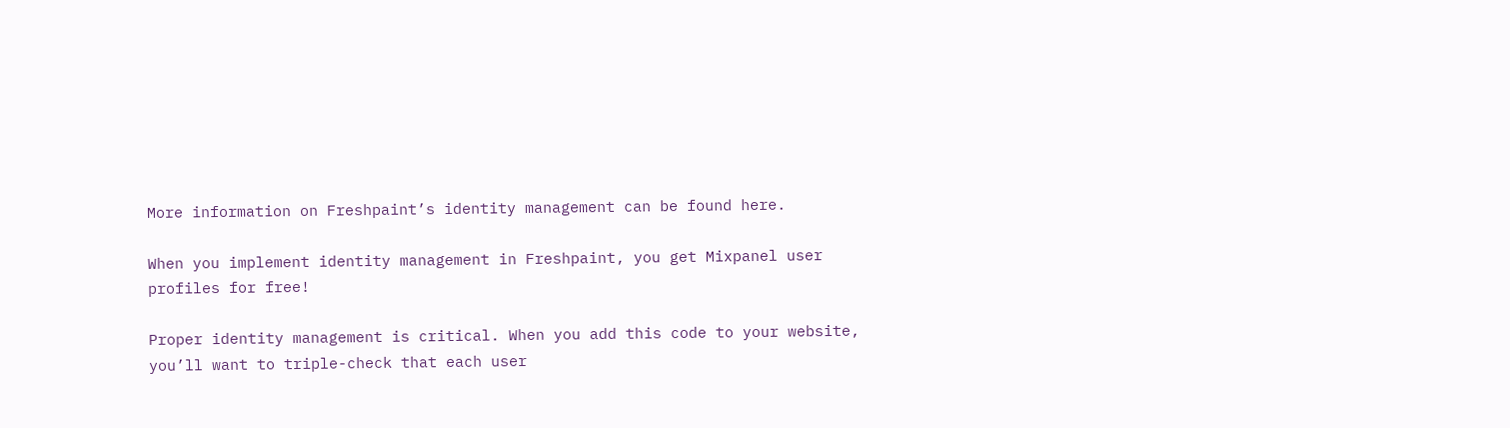More information on Freshpaint’s identity management can be found here.

When you implement identity management in Freshpaint, you get Mixpanel user profiles for free!

Proper identity management is critical. When you add this code to your website, you’ll want to triple-check that each user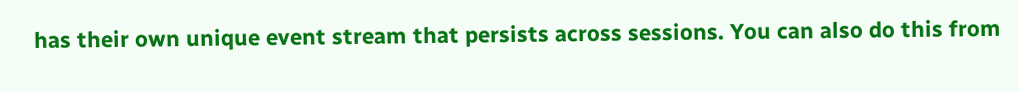has their own unique event stream that persists across sessions. You can also do this from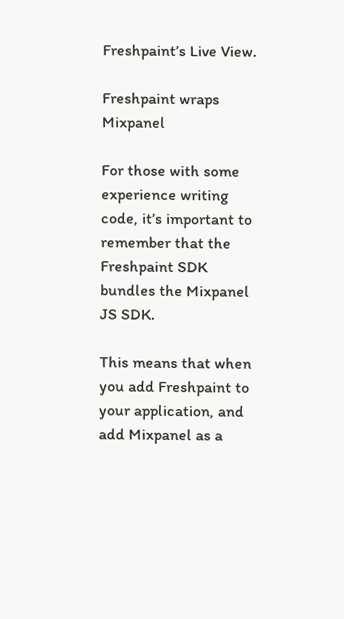Freshpaint’s Live View.

Freshpaint wraps Mixpanel

For those with some experience writing code, it’s important to remember that the Freshpaint SDK bundles the Mixpanel JS SDK.

This means that when you add Freshpaint to your application, and add Mixpanel as a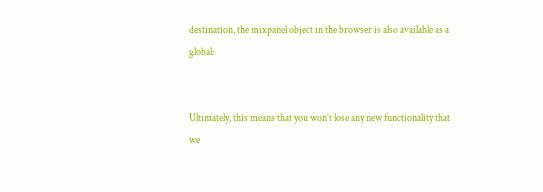destination, the mixpanel object in the browser is also available as a global:


Ultimately, this means that you won’t lose any new functionality that we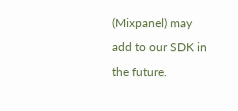(Mixpanel) may add to our SDK in the future.